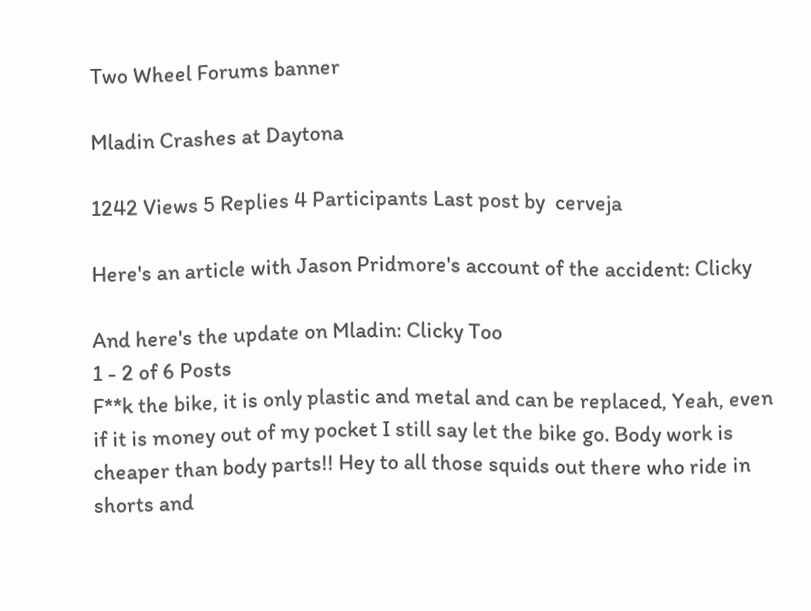Two Wheel Forums banner

Mladin Crashes at Daytona

1242 Views 5 Replies 4 Participants Last post by  cerveja

Here's an article with Jason Pridmore's account of the accident: Clicky

And here's the update on Mladin: Clicky Too
1 - 2 of 6 Posts
F**k the bike, it is only plastic and metal and can be replaced, Yeah, even if it is money out of my pocket I still say let the bike go. Body work is cheaper than body parts!! Hey to all those squids out there who ride in shorts and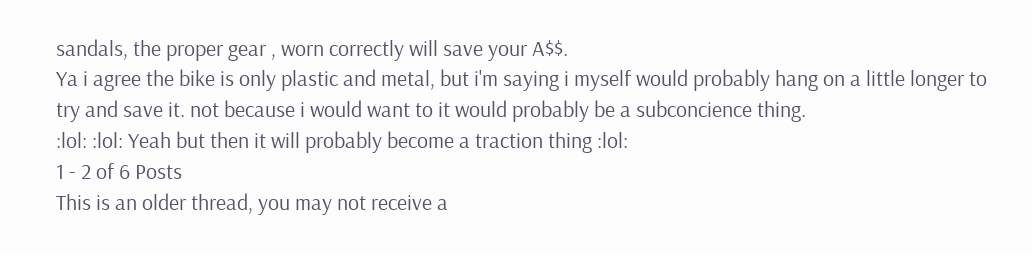sandals, the proper gear , worn correctly will save your A$$.
Ya i agree the bike is only plastic and metal, but i'm saying i myself would probably hang on a little longer to try and save it. not because i would want to it would probably be a subconcience thing.
:lol: :lol: Yeah but then it will probably become a traction thing :lol:
1 - 2 of 6 Posts
This is an older thread, you may not receive a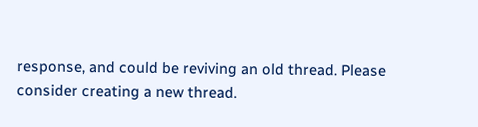response, and could be reviving an old thread. Please consider creating a new thread.